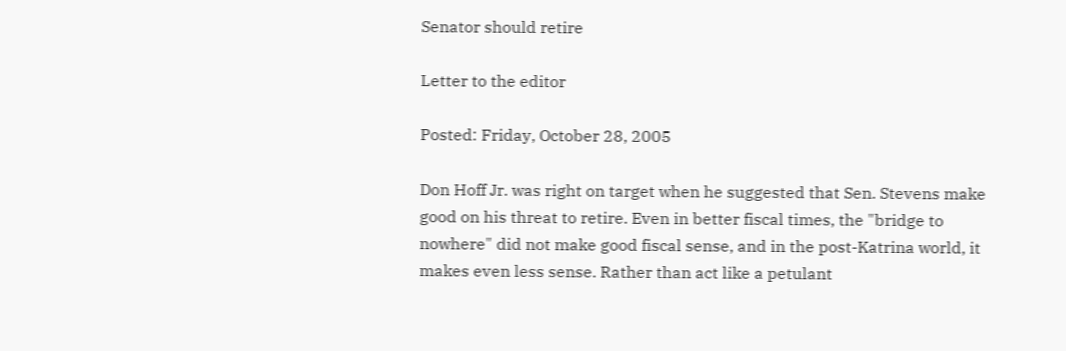Senator should retire

Letter to the editor

Posted: Friday, October 28, 2005

Don Hoff Jr. was right on target when he suggested that Sen. Stevens make good on his threat to retire. Even in better fiscal times, the "bridge to nowhere" did not make good fiscal sense, and in the post-Katrina world, it makes even less sense. Rather than act like a petulant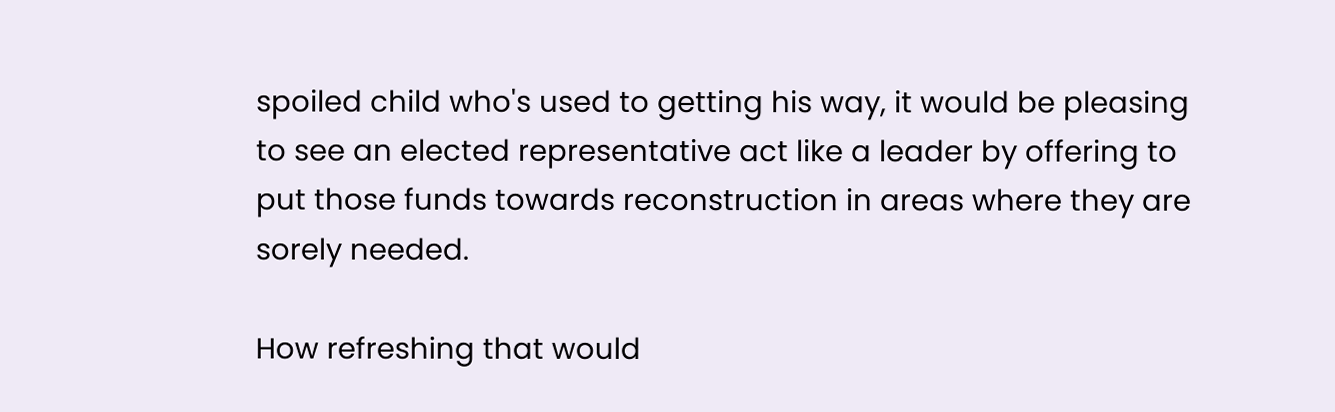spoiled child who's used to getting his way, it would be pleasing to see an elected representative act like a leader by offering to put those funds towards reconstruction in areas where they are sorely needed.

How refreshing that would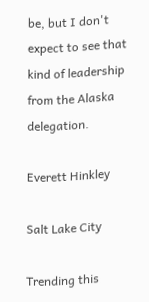be, but I don't expect to see that kind of leadership from the Alaska delegation.

Everett Hinkley

Salt Lake City

Trending this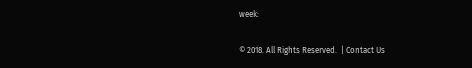week:


© 2018. All Rights Reserved.  | Contact Us